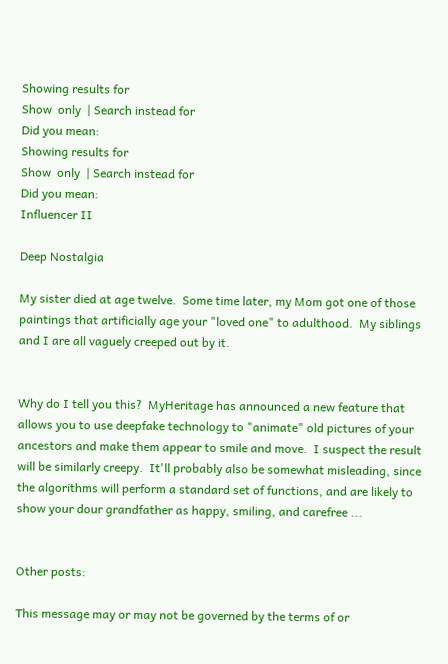Showing results for
Show  only  | Search instead for
Did you mean:
Showing results for
Show  only  | Search instead for
Did you mean:
Influencer II

Deep Nostalgia

My sister died at age twelve.  Some time later, my Mom got one of those paintings that artificially age your "loved one" to adulthood.  My siblings and I are all vaguely creeped out by it.


Why do I tell you this?  MyHeritage has announced a new feature that allows you to use deepfake technology to "animate" old pictures of your ancestors and make them appear to smile and move.  I suspect the result will be similarly creepy.  It'll probably also be somewhat misleading, since the algorithms will perform a standard set of functions, and are likely to show your dour grandfather as happy, smiling, and carefree ...


Other posts:

This message may or may not be governed by the terms of or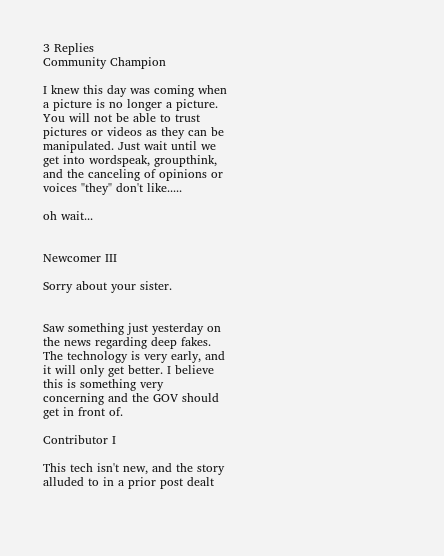3 Replies
Community Champion

I knew this day was coming when a picture is no longer a picture. You will not be able to trust pictures or videos as they can be manipulated. Just wait until we get into wordspeak, groupthink, and the canceling of opinions or voices "they" don't like.....

oh wait...


Newcomer III

Sorry about your sister.


Saw something just yesterday on the news regarding deep fakes. The technology is very early, and it will only get better. I believe this is something very concerning and the GOV should get in front of.

Contributor I

This tech isn't new, and the story alluded to in a prior post dealt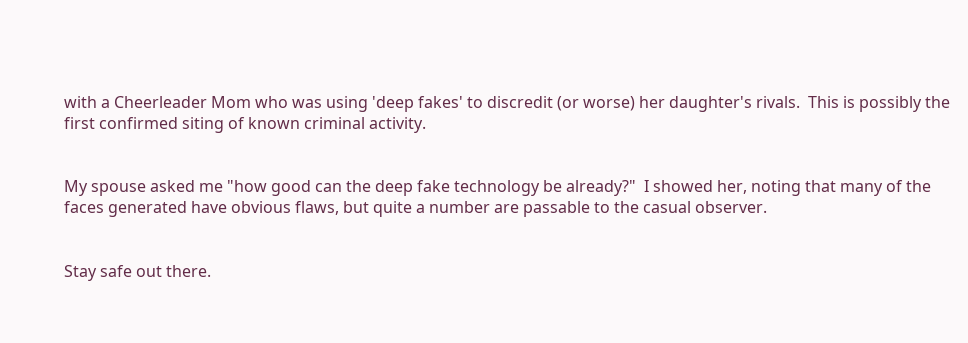with a Cheerleader Mom who was using 'deep fakes' to discredit (or worse) her daughter's rivals.  This is possibly the first confirmed siting of known criminal activity.


My spouse asked me "how good can the deep fake technology be already?"  I showed her, noting that many of the faces generated have obvious flaws, but quite a number are passable to the casual observer.


Stay safe out there.